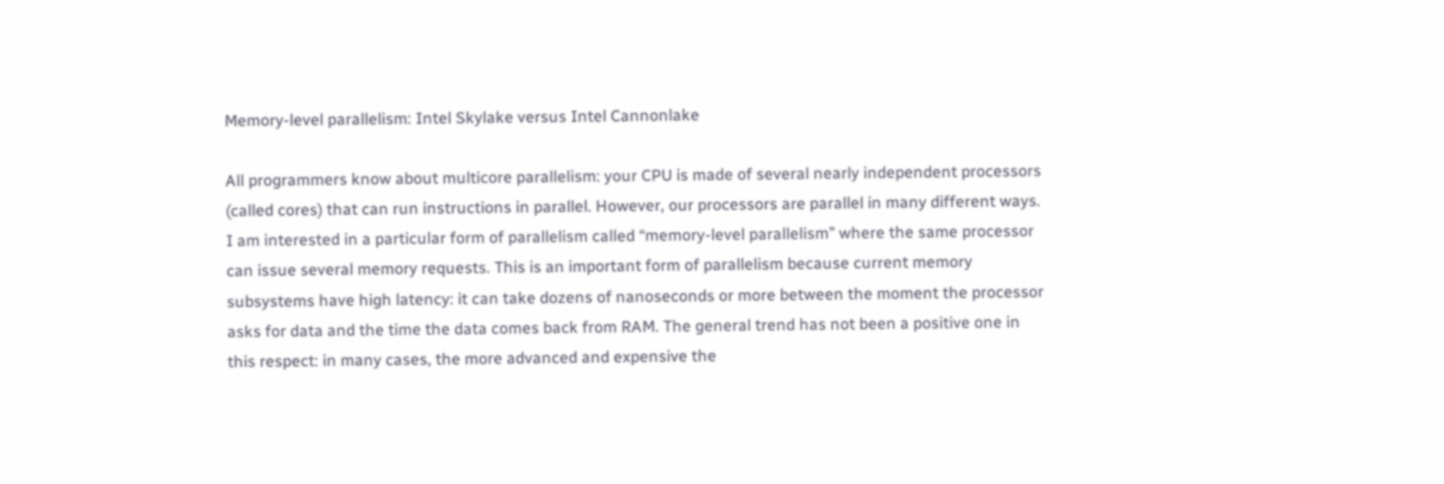Memory-level parallelism: Intel Skylake versus Intel Cannonlake

All programmers know about multicore parallelism: your CPU is made of several nearly independent processors (called cores) that can run instructions in parallel. However, our processors are parallel in many different ways. I am interested in a particular form of parallelism called “memory-level parallelism” where the same processor can issue several memory requests. This is an important form of parallelism because current memory subsystems have high latency: it can take dozens of nanoseconds or more between the moment the processor asks for data and the time the data comes back from RAM. The general trend has not been a positive one in this respect: in many cases, the more advanced and expensive the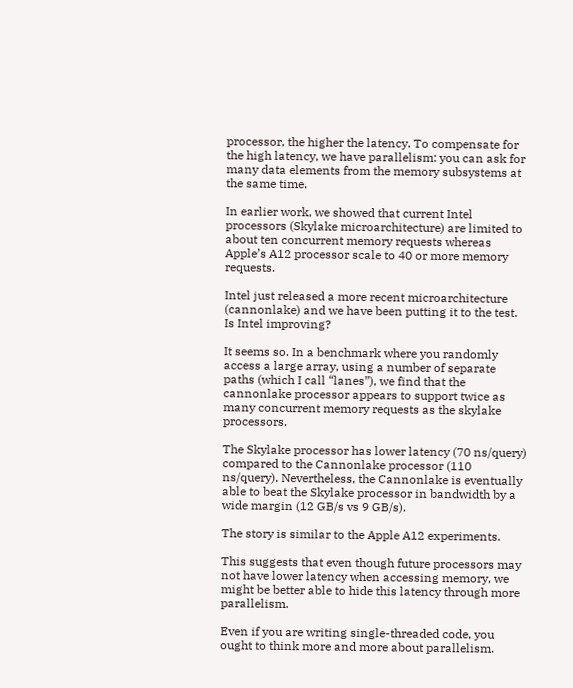processor, the higher the latency. To compensate for the high latency, we have parallelism: you can ask for many data elements from the memory subsystems at the same time.

In earlier work, we showed that current Intel processors (Skylake microarchitecture) are limited to about ten concurrent memory requests whereas Apple’s A12 processor scale to 40 or more memory requests.

Intel just released a more recent microarchitecture (cannonlake) and we have been putting it to the test. Is Intel improving?

It seems so. In a benchmark where you randomly access a large array, using a number of separate paths (which I call “lanes”), we find that the cannonlake processor appears to support twice as many concurrent memory requests as the skylake processors.

The Skylake processor has lower latency (70 ns/query) compared to the Cannonlake processor (110 ns/query). Nevertheless, the Cannonlake is eventually able to beat the Skylake processor in bandwidth by a wide margin (12 GB/s vs 9 GB/s).

The story is similar to the Apple A12 experiments.

This suggests that even though future processors may not have lower latency when accessing memory, we might be better able to hide this latency through more parallelism.

Even if you are writing single-threaded code, you ought to think more and more about parallelism.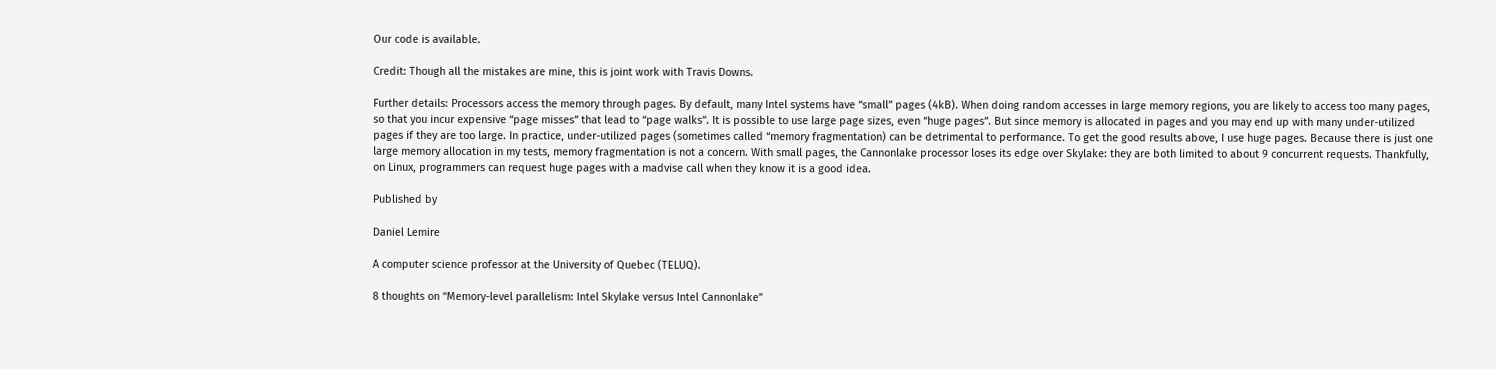Our code is available.

Credit: Though all the mistakes are mine, this is joint work with Travis Downs.

Further details: Processors access the memory through pages. By default, many Intel systems have “small” pages (4kB). When doing random accesses in large memory regions, you are likely to access too many pages, so that you incur expensive “page misses” that lead to “page walks”. It is possible to use large page sizes, even “huge pages”. But since memory is allocated in pages and you may end up with many under-utilized pages if they are too large. In practice, under-utilized pages (sometimes called “memory fragmentation) can be detrimental to performance. To get the good results above, I use huge pages. Because there is just one large memory allocation in my tests, memory fragmentation is not a concern. With small pages, the Cannonlake processor loses its edge over Skylake: they are both limited to about 9 concurrent requests. Thankfully, on Linux, programmers can request huge pages with a madvise call when they know it is a good idea.

Published by

Daniel Lemire

A computer science professor at the University of Quebec (TELUQ).

8 thoughts on “Memory-level parallelism: Intel Skylake versus Intel Cannonlake”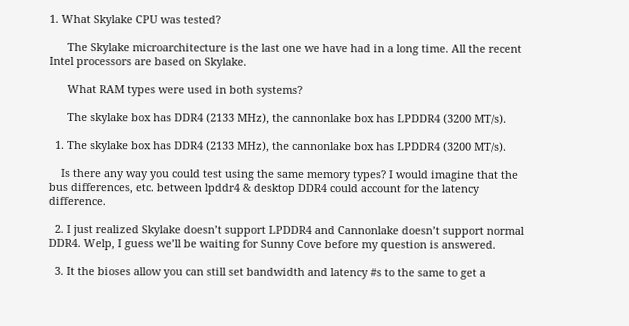1. What Skylake CPU was tested?

      The Skylake microarchitecture is the last one we have had in a long time. All the recent Intel processors are based on Skylake.

      What RAM types were used in both systems?

      The skylake box has DDR4 (2133 MHz), the cannonlake box has LPDDR4 (3200 MT/s).

  1. The skylake box has DDR4 (2133 MHz), the cannonlake box has LPDDR4 (3200 MT/s).

    Is there any way you could test using the same memory types? I would imagine that the bus differences, etc. between lpddr4 & desktop DDR4 could account for the latency difference.

  2. I just realized Skylake doesn’t support LPDDR4 and Cannonlake doesn’t support normal DDR4. Welp, I guess we’ll be waiting for Sunny Cove before my question is answered.

  3. It the bioses allow you can still set bandwidth and latency #s to the same to get a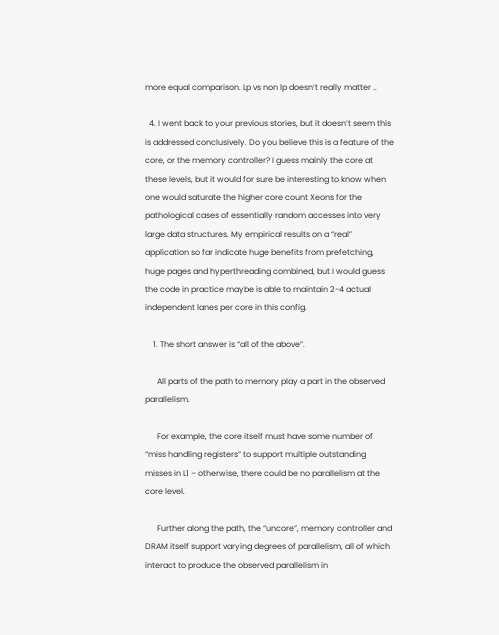more equal comparison. Lp vs non lp doesn’t really matter ..

  4. I went back to your previous stories, but it doesn’t seem this is addressed conclusively. Do you believe this is a feature of the core, or the memory controller? I guess mainly the core at these levels, but it would for sure be interesting to know when one would saturate the higher core count Xeons for the pathological cases of essentially random accesses into very large data structures. My empirical results on a “real” application so far indicate huge benefits from prefetching, huge pages and hyperthreading combined, but I would guess the code in practice maybe is able to maintain 2-4 actual independent lanes per core in this config.

    1. The short answer is “all of the above”.

      All parts of the path to memory play a part in the observed parallelism.

      For example, the core itself must have some number of “miss handling registers” to support multiple outstanding misses in L1 – otherwise, there could be no parallelism at the core level.

      Further along the path, the “uncore”, memory controller and DRAM itself support varying degrees of parallelism, all of which interact to produce the observed parallelism in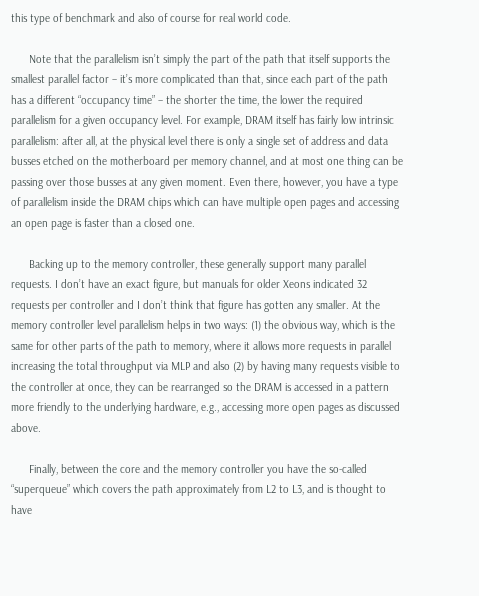this type of benchmark and also of course for real world code.

      Note that the parallelism isn’t simply the part of the path that itself supports the smallest parallel factor – it’s more complicated than that, since each part of the path has a different “occupancy time” – the shorter the time, the lower the required parallelism for a given occupancy level. For example, DRAM itself has fairly low intrinsic parallelism: after all, at the physical level there is only a single set of address and data busses etched on the motherboard per memory channel, and at most one thing can be passing over those busses at any given moment. Even there, however, you have a type of parallelism inside the DRAM chips which can have multiple open pages and accessing an open page is faster than a closed one.

      Backing up to the memory controller, these generally support many parallel requests. I don’t have an exact figure, but manuals for older Xeons indicated 32 requests per controller and I don’t think that figure has gotten any smaller. At the memory controller level parallelism helps in two ways: (1) the obvious way, which is the same for other parts of the path to memory, where it allows more requests in parallel increasing the total throughput via MLP and also (2) by having many requests visible to the controller at once, they can be rearranged so the DRAM is accessed in a pattern more friendly to the underlying hardware, e.g., accessing more open pages as discussed above.

      Finally, between the core and the memory controller you have the so-called “superqueue” which covers the path approximately from L2 to L3, and is thought to have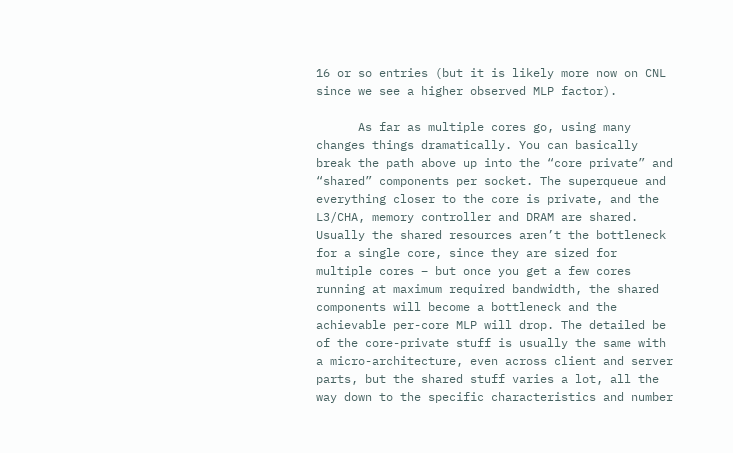16 or so entries (but it is likely more now on CNL since we see a higher observed MLP factor).

      As far as multiple cores go, using many changes things dramatically. You can basically break the path above up into the “core private” and “shared” components per socket. The superqueue and everything closer to the core is private, and the L3/CHA, memory controller and DRAM are shared. Usually the shared resources aren’t the bottleneck for a single core, since they are sized for multiple cores – but once you get a few cores running at maximum required bandwidth, the shared components will become a bottleneck and the achievable per-core MLP will drop. The detailed be of the core-private stuff is usually the same with a micro-architecture, even across client and server parts, but the shared stuff varies a lot, all the way down to the specific characteristics and number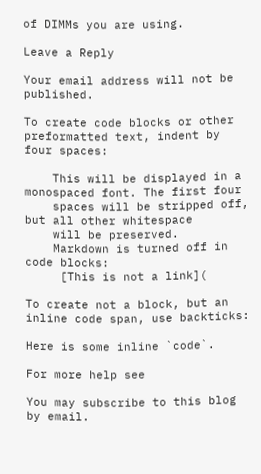of DIMMs you are using.

Leave a Reply

Your email address will not be published.

To create code blocks or other preformatted text, indent by four spaces:

    This will be displayed in a monospaced font. The first four
    spaces will be stripped off, but all other whitespace
    will be preserved.
    Markdown is turned off in code blocks:
     [This is not a link](

To create not a block, but an inline code span, use backticks:

Here is some inline `code`.

For more help see

You may subscribe to this blog by email.